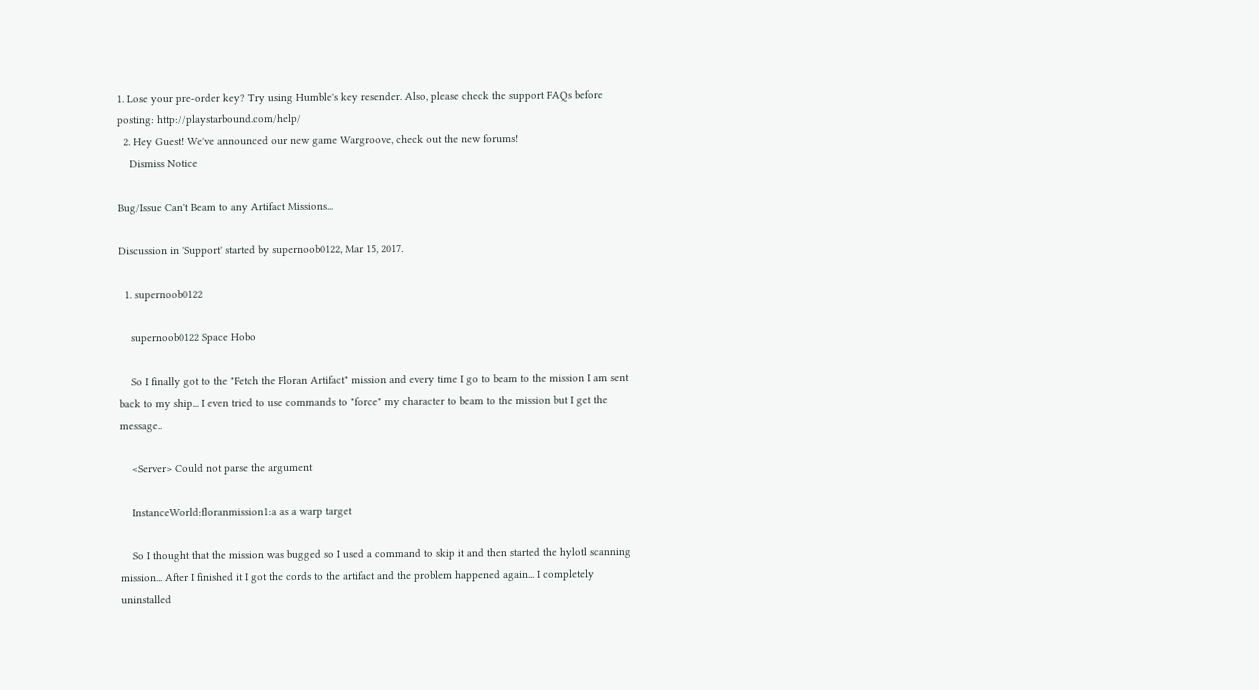1. Lose your pre-order key? Try using Humble's key resender. Also, please check the support FAQs before posting: http://playstarbound.com/help/
  2. Hey Guest! We've announced our new game Wargroove, check out the new forums!
    Dismiss Notice

Bug/Issue Can't Beam to any Artifact Missions...

Discussion in 'Support' started by supernoob0122, Mar 15, 2017.

  1. supernoob0122

    supernoob0122 Space Hobo

    So I finally got to the "Fetch the Floran Artifact" mission and every time I go to beam to the mission I am sent back to my ship... I even tried to use commands to "force" my character to beam to the mission but I get the message..

    <Server> Could not parse the argument

    InstanceWorld:floranmission1:a as a warp target

    So I thought that the mission was bugged so I used a command to skip it and then started the hylotl scanning mission... After I finished it I got the cords to the artifact and the problem happened again... I completely uninstalled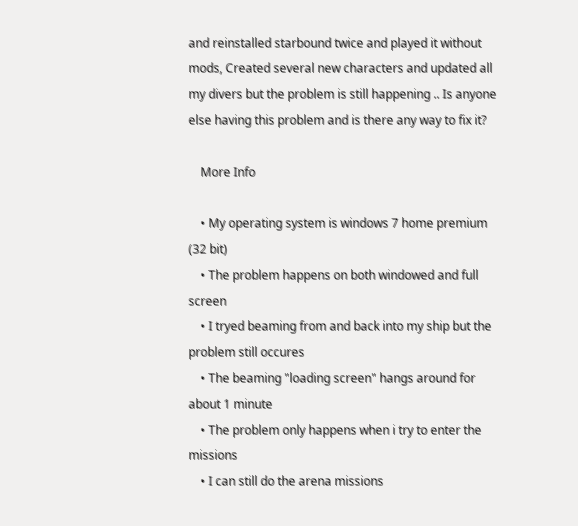and reinstalled starbound twice and played it without mods, Created several new characters and updated all my divers but the problem is still happening .. Is anyone else having this problem and is there any way to fix it?

    More Info

    • My operating system is windows 7 home premium (32 bit)
    • The problem happens on both windowed and full screen
    • I tryed beaming from and back into my ship but the problem still occures
    • The beaming "loading screen" hangs around for about 1 minute
    • The problem only happens when i try to enter the missions
    • I can still do the arena missions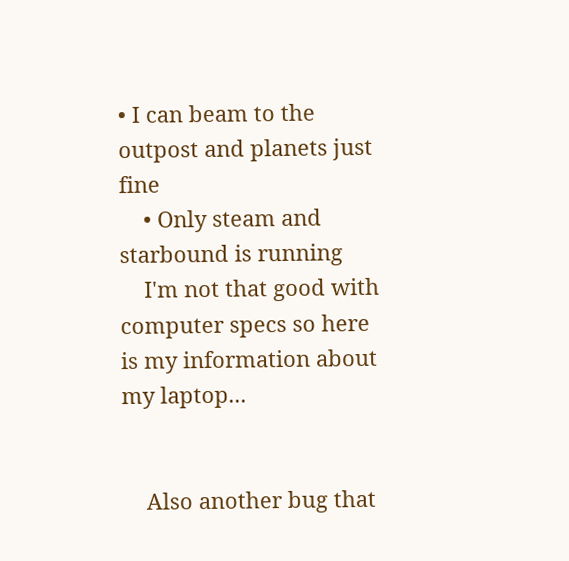• I can beam to the outpost and planets just fine
    • Only steam and starbound is running
    I'm not that good with computer specs so here is my information about my laptop...


    Also another bug that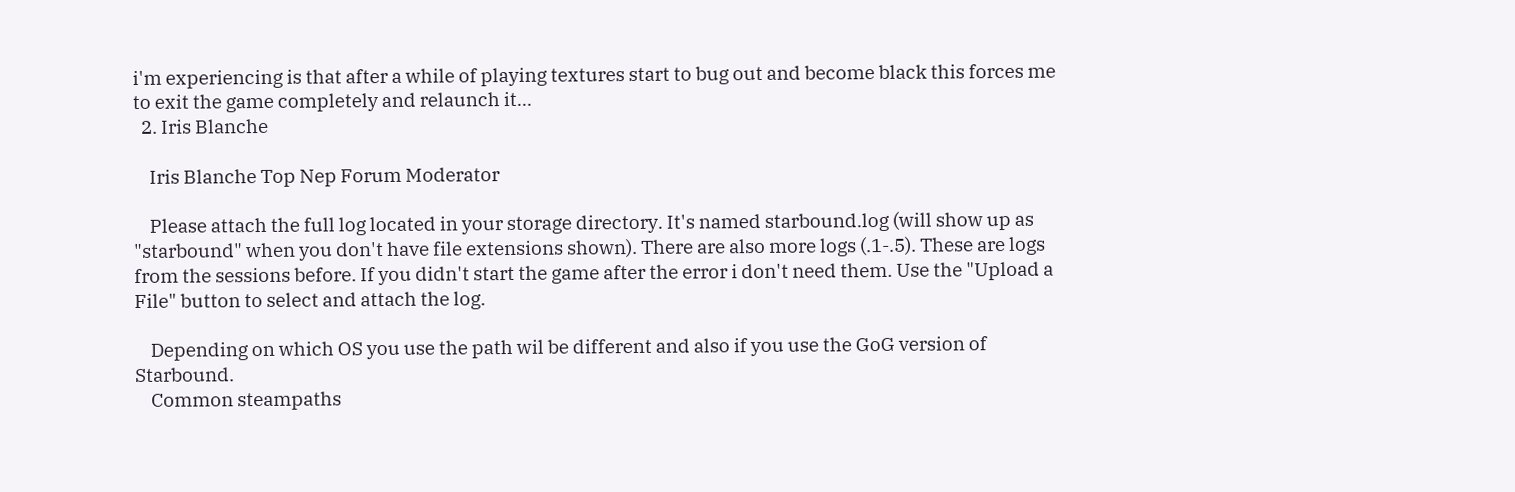i'm experiencing is that after a while of playing textures start to bug out and become black this forces me to exit the game completely and relaunch it...
  2. Iris Blanche

    Iris Blanche Top Nep Forum Moderator

    Please attach the full log located in your storage directory. It's named starbound.log (will show up as "starbound" when you don't have file extensions shown). There are also more logs (.1-.5). These are logs from the sessions before. If you didn't start the game after the error i don't need them. Use the "Upload a File" button to select and attach the log.

    Depending on which OS you use the path wil be different and also if you use the GoG version of Starbound.
    Common steampaths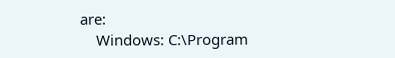are:
    Windows: C:\Program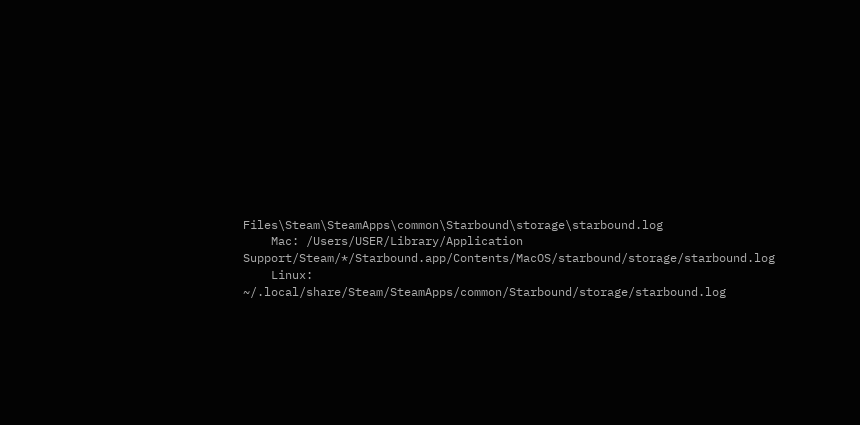Files\Steam\SteamApps\common\Starbound\storage\starbound.log
    Mac: /Users/USER/Library/Application Support/Steam/*/Starbound.app/Contents/MacOS/starbound/storage/starbound.log
    Linux: ~/.local/share/Steam/SteamApps/common/Starbound/storage/starbound.log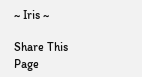~ Iris ~

Share This Page